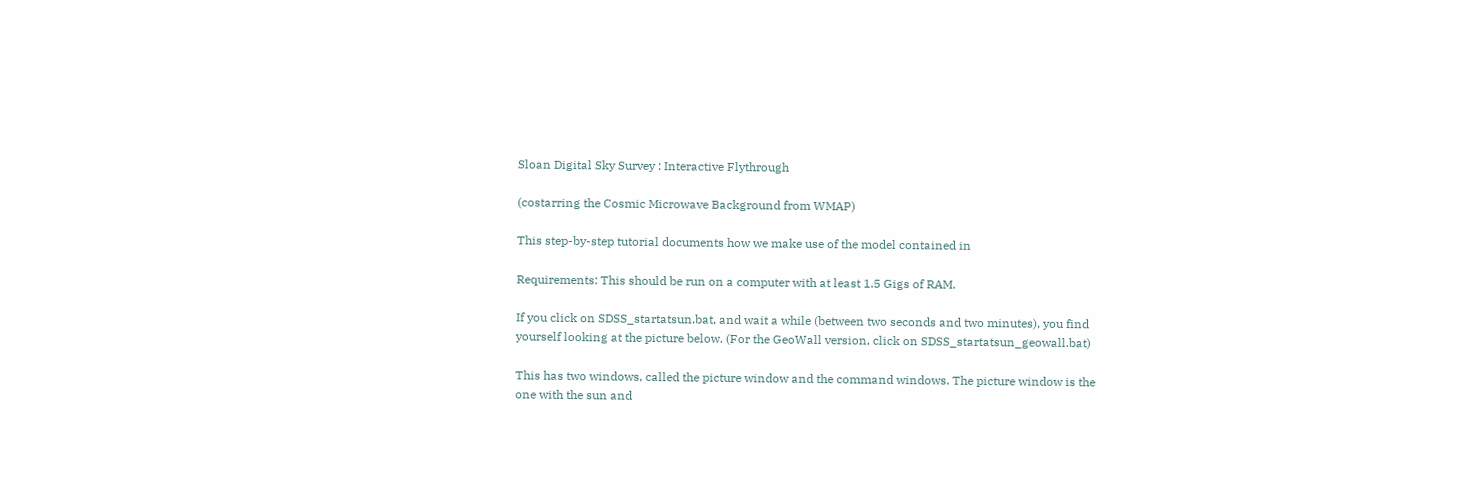Sloan Digital Sky Survey : Interactive Flythrough

(costarring the Cosmic Microwave Background from WMAP)

This step-by-step tutorial documents how we make use of the model contained in

Requirements: This should be run on a computer with at least 1.5 Gigs of RAM.

If you click on SDSS_startatsun.bat, and wait a while (between two seconds and two minutes), you find yourself looking at the picture below. (For the GeoWall version, click on SDSS_startatsun_geowall.bat)

This has two windows, called the picture window and the command windows. The picture window is the one with the sun and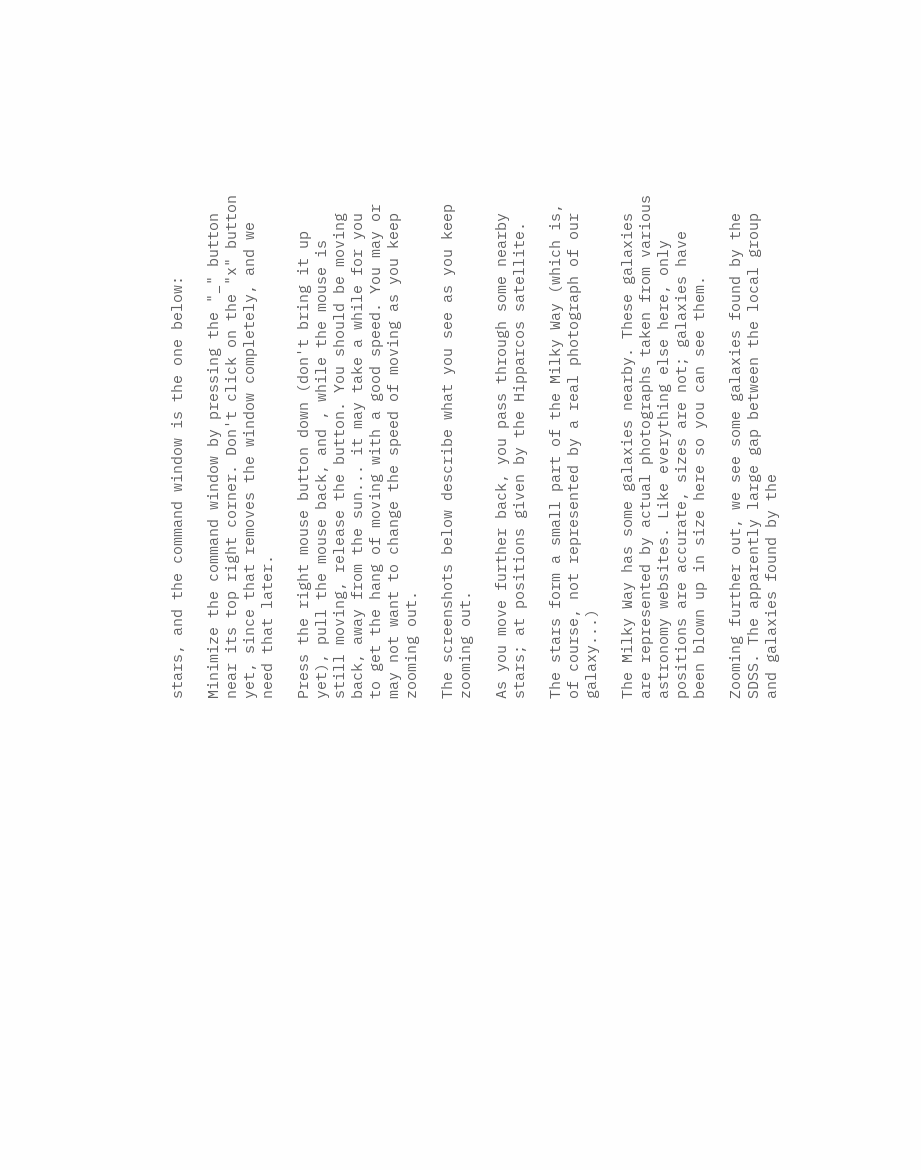stars, and the command window is the one below:

Minimize the command window by pressing the "_" button near its top right corner. Don't click on the "x" button yet, since that removes the window completely, and we need that later.

Press the right mouse button down (don't bring it up yet), pull the mouse back, and , while the mouse is still moving, release the button. You should be moving back, away from the sun... it may take a while for you to get the hang of moving with a good speed. You may or may not want to change the speed of moving as you keep zooming out.

The screenshots below describe what you see as you keep zooming out.

As you move further back, you pass through some nearby stars; at positions given by the Hipparcos satellite.

The stars form a small part of the Milky Way (which is, of course, not represented by a real photograph of our galaxy...)

The Milky Way has some galaxies nearby. These galaxies are represented by actual photographs taken from various astronomy websites. Like everything else here, only positions are accurate, sizes are not; galaxies have been blown up in size here so you can see them.

Zooming further out, we see some galaxies found by the SDSS. The apparently large gap between the local group and galaxies found by the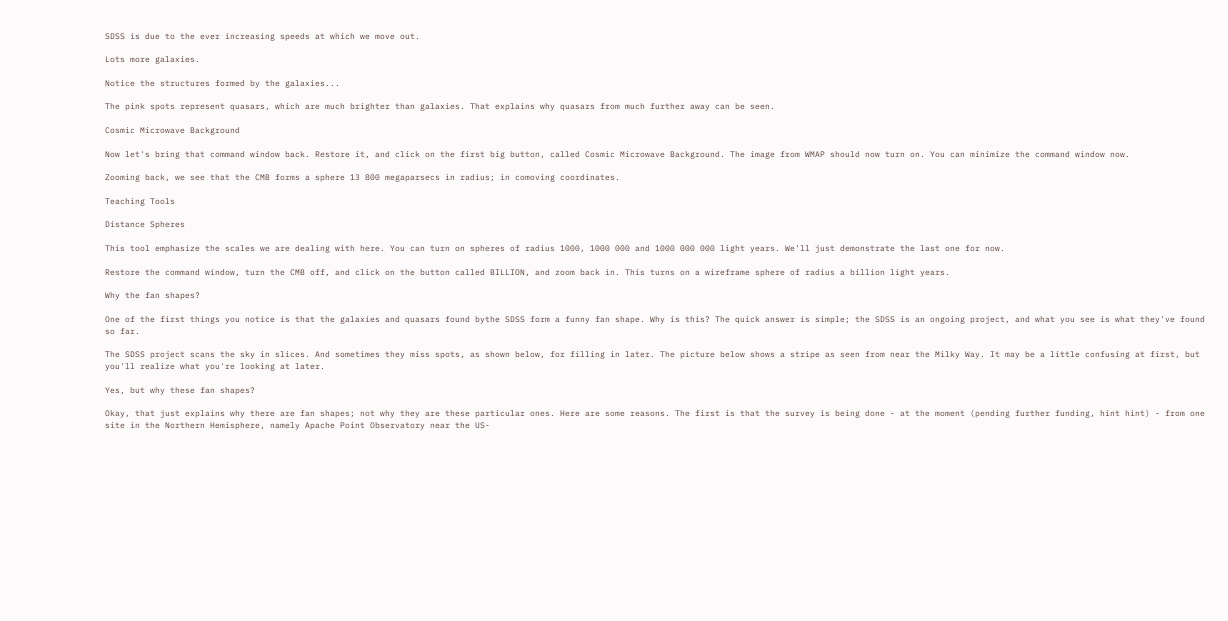SDSS is due to the ever increasing speeds at which we move out.

Lots more galaxies.

Notice the structures formed by the galaxies...

The pink spots represent quasars, which are much brighter than galaxies. That explains why quasars from much further away can be seen.

Cosmic Microwave Background

Now let's bring that command window back. Restore it, and click on the first big button, called Cosmic Microwave Background. The image from WMAP should now turn on. You can minimize the command window now.

Zooming back, we see that the CMB forms a sphere 13 800 megaparsecs in radius; in comoving coordinates.

Teaching Tools

Distance Spheres

This tool emphasize the scales we are dealing with here. You can turn on spheres of radius 1000, 1000 000 and 1000 000 000 light years. We'll just demonstrate the last one for now.

Restore the command window, turn the CMB off, and click on the button called BILLION, and zoom back in. This turns on a wireframe sphere of radius a billion light years.

Why the fan shapes?

One of the first things you notice is that the galaxies and quasars found bythe SDSS form a funny fan shape. Why is this? The quick answer is simple; the SDSS is an ongoing project, and what you see is what they've found so far.

The SDSS project scans the sky in slices. And sometimes they miss spots, as shown below, for filling in later. The picture below shows a stripe as seen from near the Milky Way. It may be a little confusing at first, but you'll realize what you're looking at later.

Yes, but why these fan shapes?

Okay, that just explains why there are fan shapes; not why they are these particular ones. Here are some reasons. The first is that the survey is being done - at the moment (pending further funding, hint hint) - from one site in the Northern Hemisphere, namely Apache Point Observatory near the US-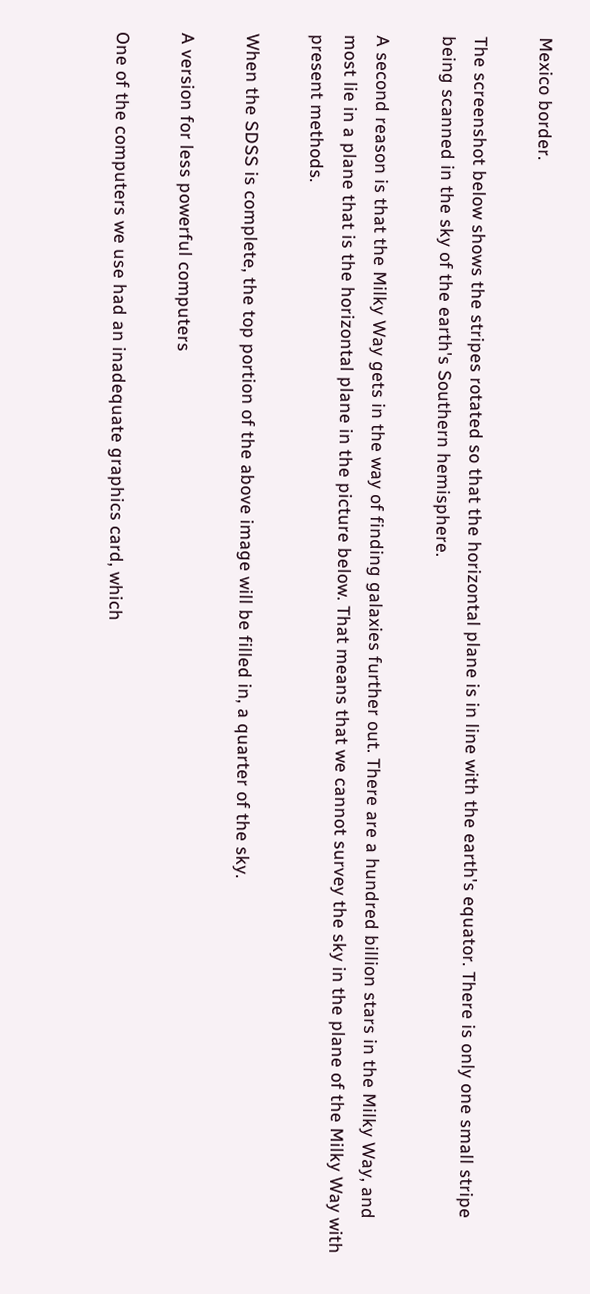Mexico border.

The screenshot below shows the stripes rotated so that the horizontal plane is in line with the earth's equator. There is only one small stripe being scanned in the sky of the earth's Southern hemisphere.

A second reason is that the Milky Way gets in the way of finding galaxies further out. There are a hundred billion stars in the Milky Way, and most lie in a plane that is the horizontal plane in the picture below. That means that we cannot survey the sky in the plane of the Milky Way with present methods.

When the SDSS is complete, the top portion of the above image will be filled in, a quarter of the sky.

A version for less powerful computers

One of the computers we use had an inadequate graphics card, which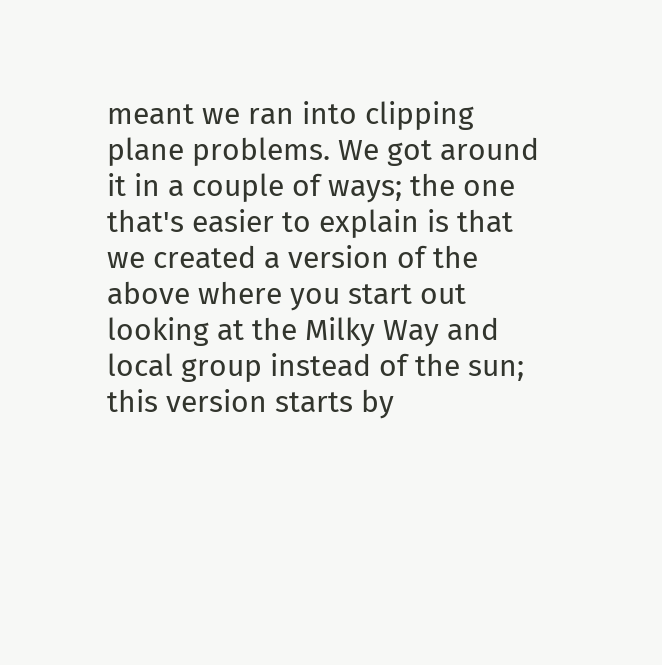meant we ran into clipping plane problems. We got around it in a couple of ways; the one that's easier to explain is that we created a version of the above where you start out looking at the Milky Way and local group instead of the sun; this version starts by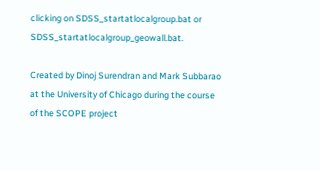clicking on SDSS_startatlocalgroup.bat or SDSS_startatlocalgroup_geowall.bat.

Created by Dinoj Surendran and Mark Subbarao at the University of Chicago during the course of the SCOPE project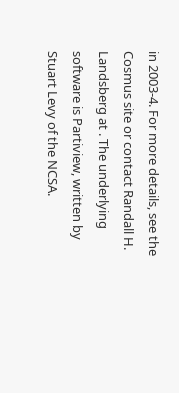in 2003-4. For more details, see the Cosmus site or contact Randall H. Landsberg at . The underlying software is Partiview, written by Stuart Levy of the NCSA.